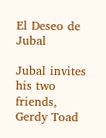El Deseo de Jubal

Jubal invites his two friends, Gerdy Toad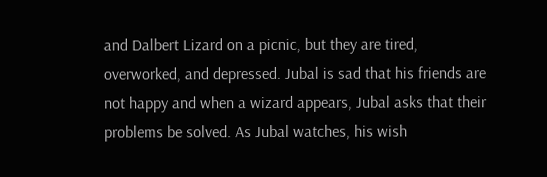and Dalbert Lizard on a picnic, but they are tired, overworked, and depressed. Jubal is sad that his friends are not happy and when a wizard appears, Jubal asks that their problems be solved. As Jubal watches, his wish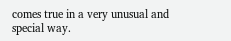comes true in a very unusual and special way.